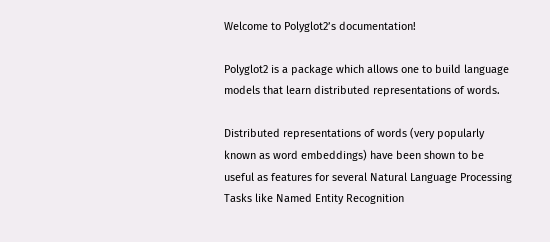Welcome to Polyglot2’s documentation!

Polyglot2 is a package which allows one to build language models that learn distributed representations of words.

Distributed representations of words (very popularly known as word embeddings) have been shown to be useful as features for several Natural Language Processing Tasks like Named Entity Recognition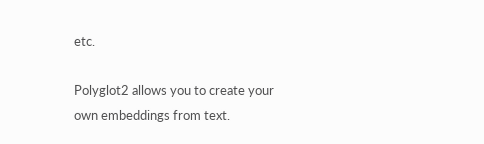etc.

Polyglot2 allows you to create your own embeddings from text.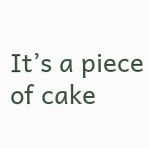It’s a piece of cake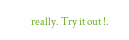really. Try it out !.